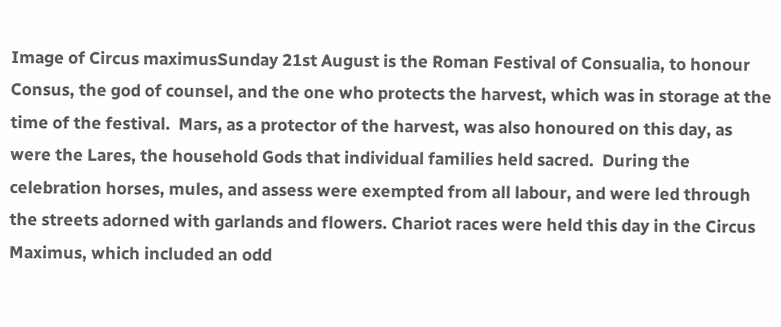Image of Circus maximusSunday 21st August is the Roman Festival of Consualia, to honour Consus, the god of counsel, and the one who protects the harvest, which was in storage at the time of the festival.  Mars, as a protector of the harvest, was also honoured on this day, as were the Lares, the household Gods that individual families held sacred.  During the celebration horses, mules, and assess were exempted from all labour, and were led through the streets adorned with garlands and flowers. Chariot races were held this day in the Circus Maximus, which included an odd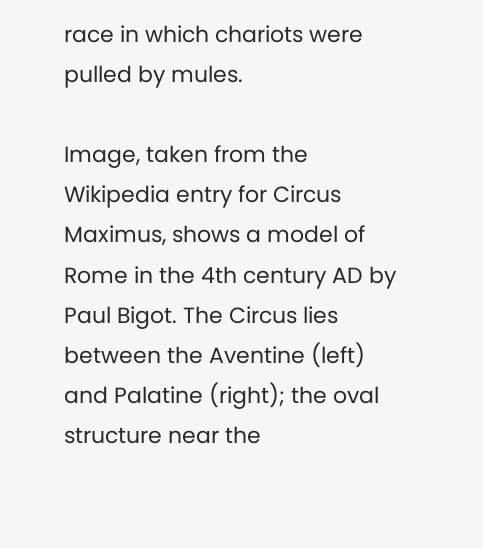race in which chariots were pulled by mules.

Image, taken from the Wikipedia entry for Circus Maximus, shows a model of Rome in the 4th century AD by Paul Bigot. The Circus lies between the Aventine (left) and Palatine (right); the oval structure near the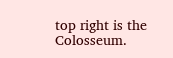top right is the Colosseum.